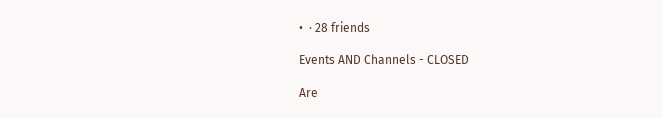•  · 28 friends

Events AND Channels - CLOSED

Are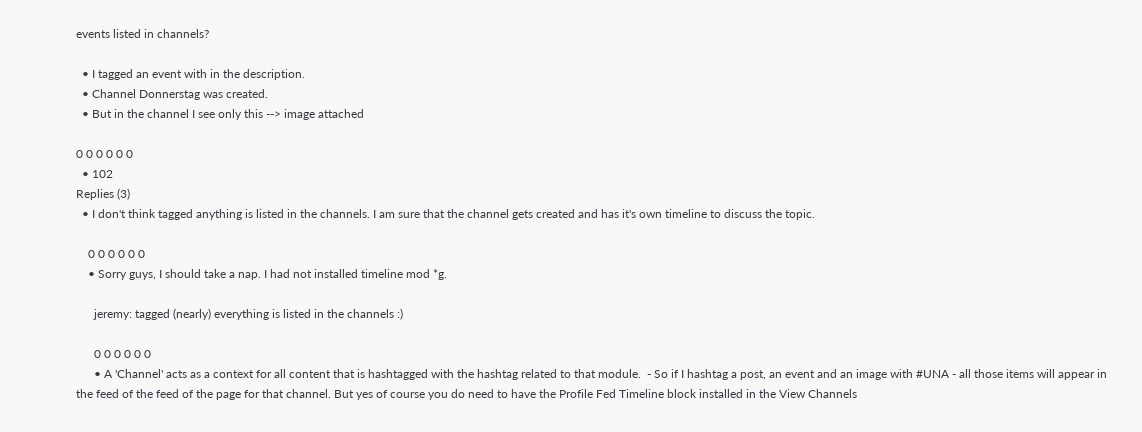events listed in channels?

  • I tagged an event with in the description.
  • Channel Donnerstag was created.
  • But in the channel I see only this --> image attached

0 0 0 0 0 0
  • 102
Replies (3)
  • I don't think tagged anything is listed in the channels. I am sure that the channel gets created and has it's own timeline to discuss the topic.

    0 0 0 0 0 0
    • Sorry guys, I should take a nap. I had not installed timeline mod *g.

      jeremy: tagged (nearly) everything is listed in the channels :)

      0 0 0 0 0 0
      • A 'Channel' acts as a context for all content that is hashtagged with the hashtag related to that module.  - So if I hashtag a post, an event and an image with #UNA - all those items will appear in the feed of the feed of the page for that channel. But yes of course you do need to have the Profile Fed Timeline block installed in the View Channels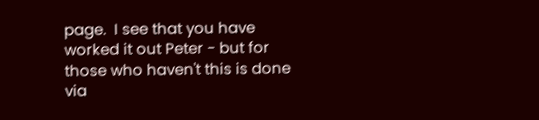page.  I see that you have worked it out Peter - but for those who haven't this is done via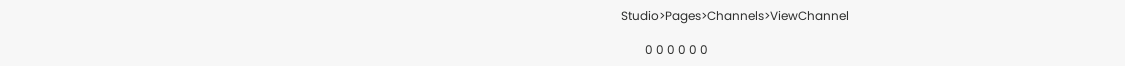Studio>Pages>Channels>ViewChannel

        0 0 0 0 0 0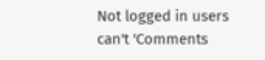Not logged in users can't 'Comments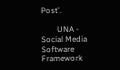Post'.

        UNA - Social Media Software Framework